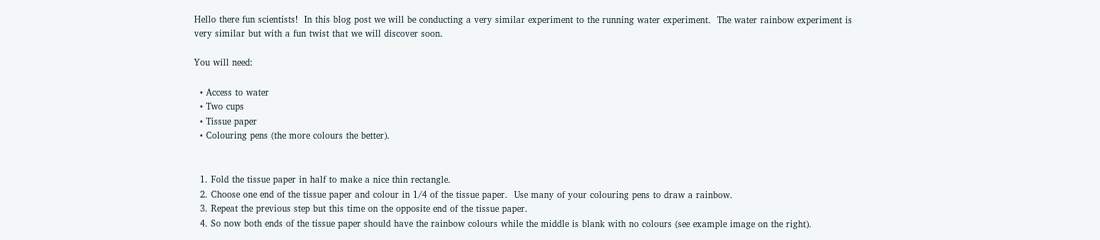Hello there fun scientists!  In this blog post we will be conducting a very similar experiment to the running water experiment.  The water rainbow experiment is very similar but with a fun twist that we will discover soon.

You will need:

  • Access to water
  • Two cups
  • Tissue paper
  • Colouring pens (the more colours the better).


  1. Fold the tissue paper in half to make a nice thin rectangle.
  2. Choose one end of the tissue paper and colour in 1/4 of the tissue paper.  Use many of your colouring pens to draw a rainbow.
  3. Repeat the previous step but this time on the opposite end of the tissue paper.
  4. So now both ends of the tissue paper should have the rainbow colours while the middle is blank with no colours (see example image on the right).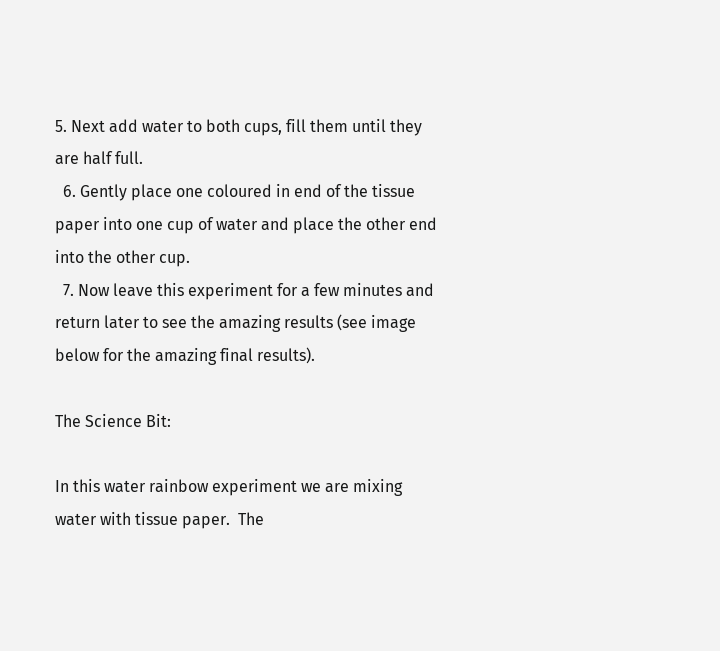5. Next add water to both cups, fill them until they are half full.
  6. Gently place one coloured in end of the tissue paper into one cup of water and place the other end into the other cup.
  7. Now leave this experiment for a few minutes and return later to see the amazing results (see image below for the amazing final results).

The Science Bit:

In this water rainbow experiment we are mixing water with tissue paper.  The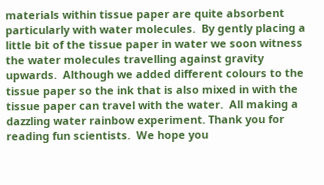materials within tissue paper are quite absorbent particularly with water molecules.  By gently placing a little bit of the tissue paper in water we soon witness the water molecules travelling against gravity upwards.  Although we added different colours to the tissue paper so the ink that is also mixed in with the tissue paper can travel with the water.  All making a dazzling water rainbow experiment. Thank you for reading fun scientists.  We hope you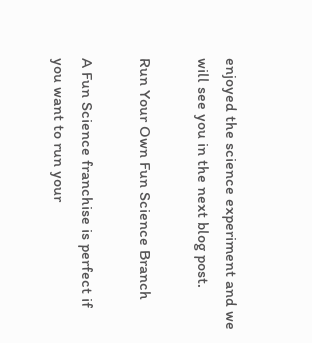enjoyed the science experiment and we will see you in the next blog post.

Run Your Own Fun Science Branch

A Fun Science franchise is perfect if you want to run your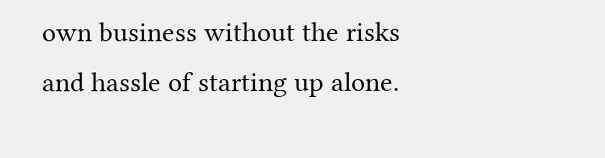own business without the risks and hassle of starting up alone.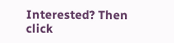Interested? Then click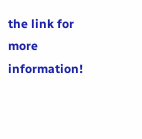the link for more information!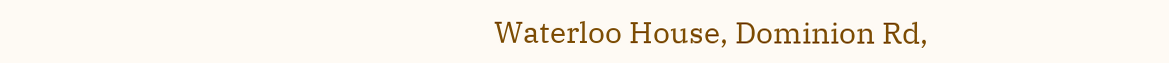Waterloo House, Dominion Rd,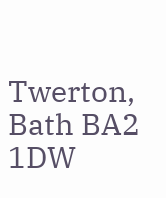Twerton, Bath BA2 1DW